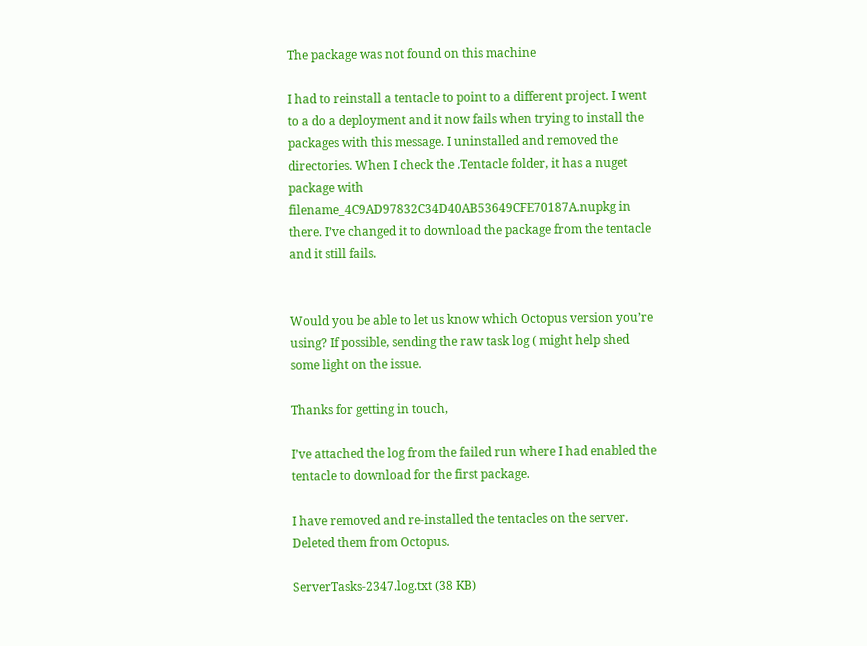The package was not found on this machine

I had to reinstall a tentacle to point to a different project. I went to a do a deployment and it now fails when trying to install the packages with this message. I uninstalled and removed the directories. When I check the .Tentacle folder, it has a nuget package with filename_4C9AD97832C34D40AB53649CFE70187A.nupkg in there. I’ve changed it to download the package from the tentacle and it still fails.


Would you be able to let us know which Octopus version you’re using? If possible, sending the raw task log ( might help shed some light on the issue.

Thanks for getting in touch,

I’ve attached the log from the failed run where I had enabled the tentacle to download for the first package.

I have removed and re-installed the tentacles on the server. Deleted them from Octopus.

ServerTasks-2347.log.txt (38 KB)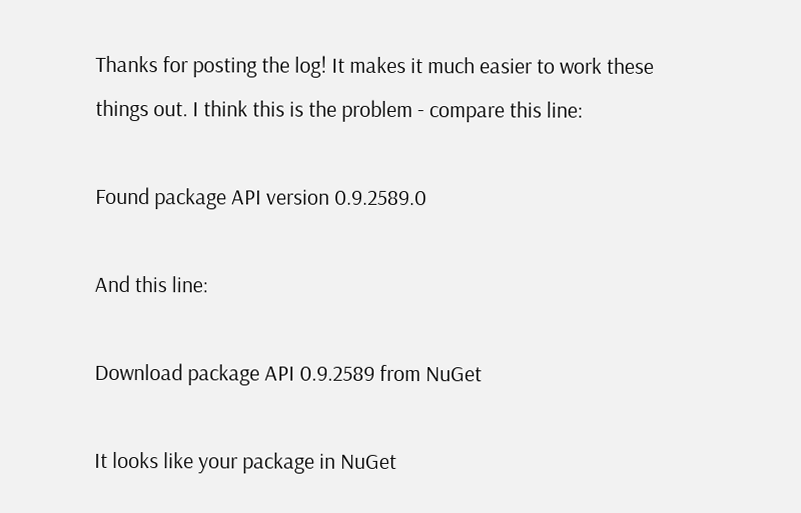Thanks for posting the log! It makes it much easier to work these things out. I think this is the problem - compare this line:

Found package API version 0.9.2589.0

And this line:

Download package API 0.9.2589 from NuGet

It looks like your package in NuGet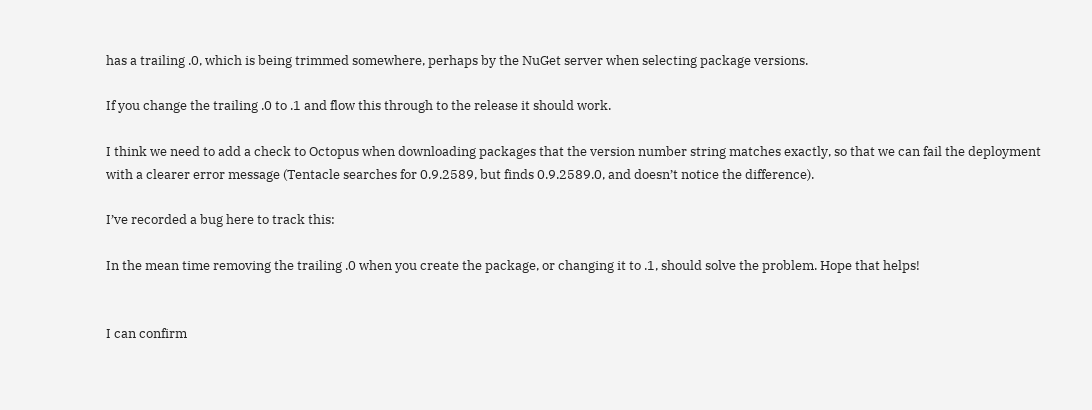has a trailing .0, which is being trimmed somewhere, perhaps by the NuGet server when selecting package versions.

If you change the trailing .0 to .1 and flow this through to the release it should work.

I think we need to add a check to Octopus when downloading packages that the version number string matches exactly, so that we can fail the deployment with a clearer error message (Tentacle searches for 0.9.2589, but finds 0.9.2589.0, and doesn’t notice the difference).

I’ve recorded a bug here to track this:

In the mean time removing the trailing .0 when you create the package, or changing it to .1, should solve the problem. Hope that helps!


I can confirm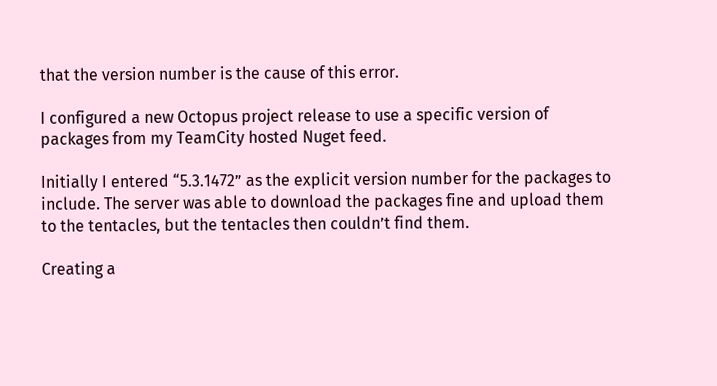that the version number is the cause of this error.

I configured a new Octopus project release to use a specific version of packages from my TeamCity hosted Nuget feed.

Initially I entered “5.3.1472” as the explicit version number for the packages to include. The server was able to download the packages fine and upload them to the tentacles, but the tentacles then couldn’t find them.

Creating a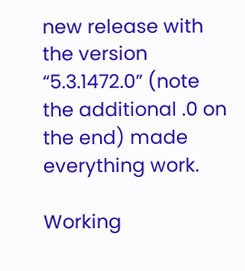new release with the version “5.3.1472.0” (note the additional .0 on the end) made everything work.

Working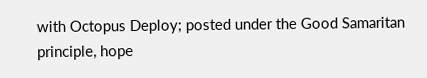with Octopus Deploy; posted under the Good Samaritan principle, hope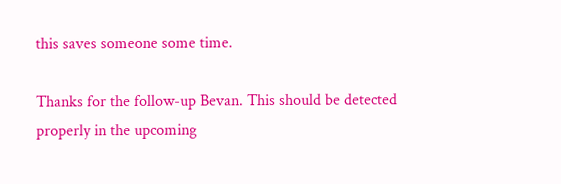this saves someone some time.

Thanks for the follow-up Bevan. This should be detected properly in the upcoming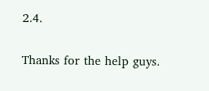2.4.

Thanks for the help guys.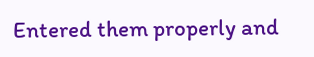Entered them properly and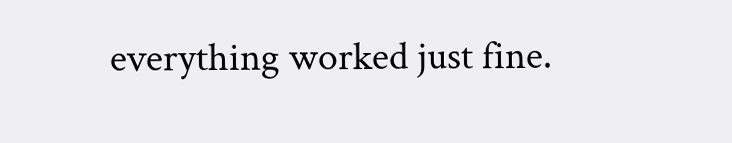everything worked just fine.